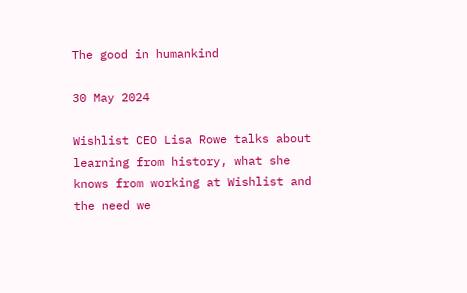The good in humankind

30 May 2024

Wishlist CEO Lisa Rowe talks about learning from history, what she knows from working at Wishlist and the need we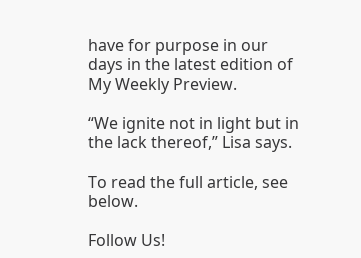have for purpose in our days in the latest edition of My Weekly Preview.

“We ignite not in light but in the lack thereof,” Lisa says.

To read the full article, see below.

Follow Us!